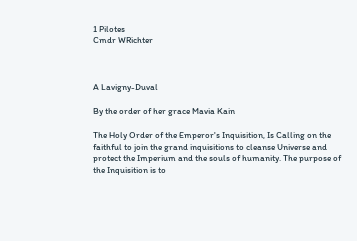1 Pilotes
Cmdr WRichter



A Lavigny-Duval

By the order of her grace Mavia Kain

The Holy Order of the Emperor's Inquisition, Is Calling on the faithful to join the grand inquisitions to cleanse Universe and protect the Imperium and the souls of humanity. The purpose of the Inquisition is to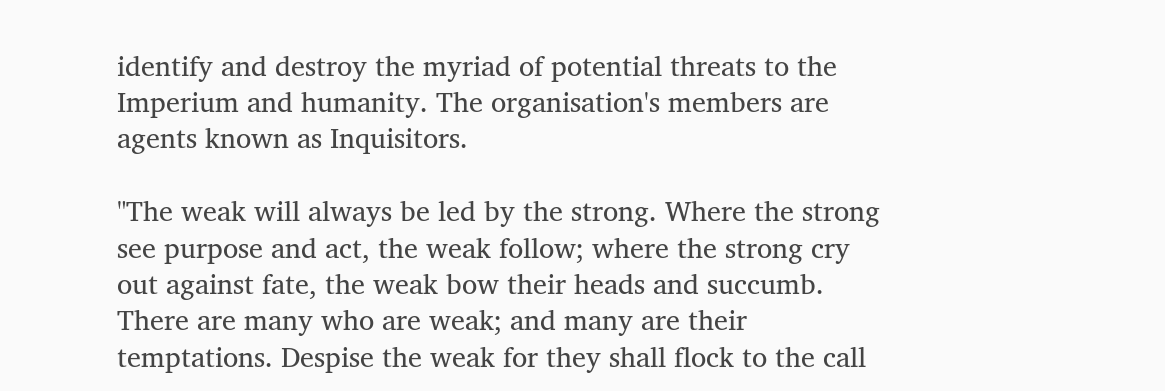identify and destroy the myriad of potential threats to the Imperium and humanity. The organisation's members are agents known as Inquisitors.

"The weak will always be led by the strong. Where the strong see purpose and act, the weak follow; where the strong cry out against fate, the weak bow their heads and succumb. There are many who are weak; and many are their temptations. Despise the weak for they shall flock to the call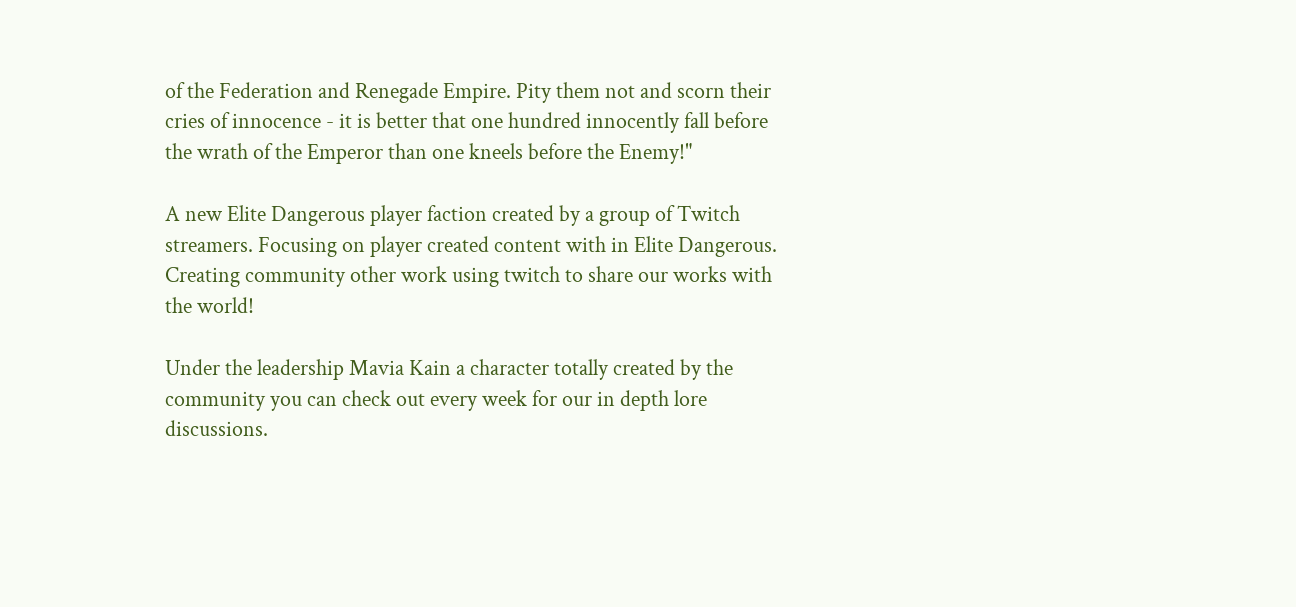of the Federation and Renegade Empire. Pity them not and scorn their cries of innocence - it is better that one hundred innocently fall before the wrath of the Emperor than one kneels before the Enemy!"

A new Elite Dangerous player faction created by a group of Twitch streamers. Focusing on player created content with in Elite Dangerous. Creating community other work using twitch to share our works with the world!

Under the leadership Mavia Kain a character totally created by the community you can check out every week for our in depth lore discussions.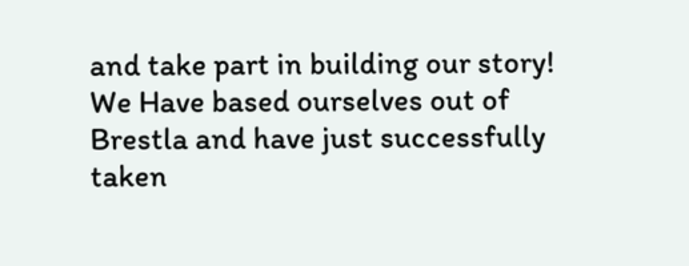and take part in building our story! We Have based ourselves out of Brestla and have just successfully taken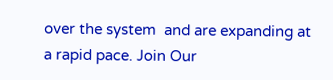over the system  and are expanding at a rapid pace. Join Our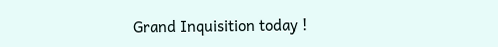Grand Inquisition today !